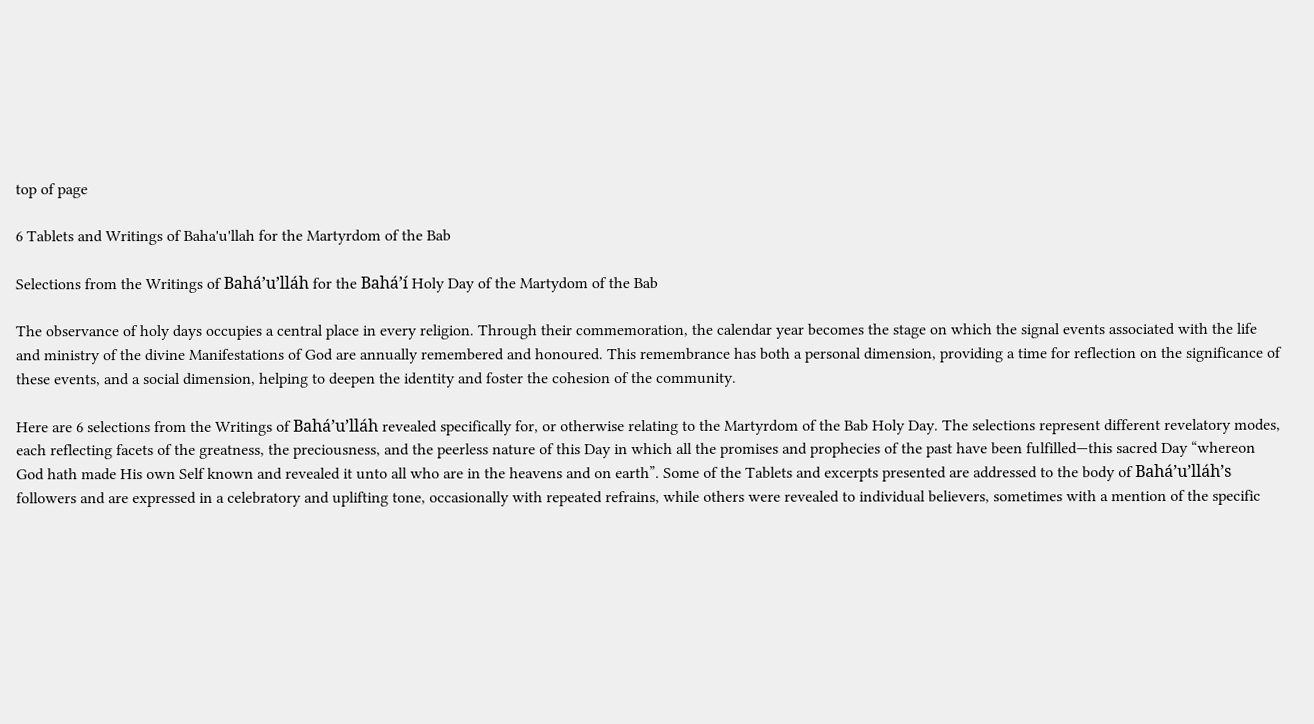top of page

6 Tablets and Writings of Baha'u'llah for the Martyrdom of the Bab

Selections from the Writings of Bahá’u’lláh for the Bahá’í Holy Day of the Martydom of the Bab

The observance of holy days occupies a central place in every religion. Through their commemoration, the calendar year becomes the stage on which the signal events associated with the life and ministry of the divine Manifestations of God are annually remembered and honoured. This remembrance has both a personal dimension, providing a time for reflection on the significance of these events, and a social dimension, helping to deepen the identity and foster the cohesion of the community.

Here are 6 selections from the Writings of Bahá’u’lláh revealed specifically for, or otherwise relating to the Martyrdom of the Bab Holy Day. The selections represent different revelatory modes, each reflecting facets of the greatness, the preciousness, and the peerless nature of this Day in which all the promises and prophecies of the past have been fulfilled—this sacred Day “whereon God hath made His own Self known and revealed it unto all who are in the heavens and on earth”. Some of the Tablets and excerpts presented are addressed to the body of Bahá’u’lláh’s followers and are expressed in a celebratory and uplifting tone, occasionally with repeated refrains, while others were revealed to individual believers, sometimes with a mention of the specific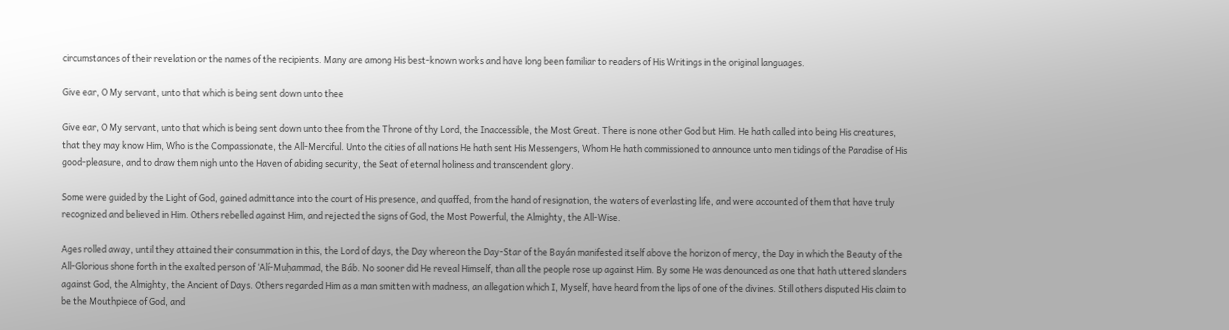circumstances of their revelation or the names of the recipients. Many are among His best-known works and have long been familiar to readers of His Writings in the original languages.

Give ear, O My servant, unto that which is being sent down unto thee

Give ear, O My servant, unto that which is being sent down unto thee from the Throne of thy Lord, the Inaccessible, the Most Great. There is none other God but Him. He hath called into being His creatures, that they may know Him, Who is the Compassionate, the All-Merciful. Unto the cities of all nations He hath sent His Messengers, Whom He hath commissioned to announce unto men tidings of the Paradise of His good-pleasure, and to draw them nigh unto the Haven of abiding security, the Seat of eternal holiness and transcendent glory.

Some were guided by the Light of God, gained admittance into the court of His presence, and quaffed, from the hand of resignation, the waters of everlasting life, and were accounted of them that have truly recognized and believed in Him. Others rebelled against Him, and rejected the signs of God, the Most Powerful, the Almighty, the All-Wise.

Ages rolled away, until they attained their consummation in this, the Lord of days, the Day whereon the Day-Star of the Bayán manifested itself above the horizon of mercy, the Day in which the Beauty of the All-Glorious shone forth in the exalted person of ‘Alí-Muḥammad, the Báb. No sooner did He reveal Himself, than all the people rose up against Him. By some He was denounced as one that hath uttered slanders against God, the Almighty, the Ancient of Days. Others regarded Him as a man smitten with madness, an allegation which I, Myself, have heard from the lips of one of the divines. Still others disputed His claim to be the Mouthpiece of God, and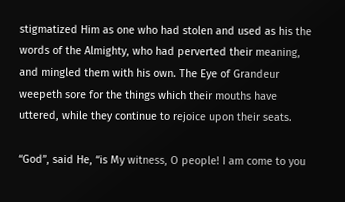stigmatized Him as one who had stolen and used as his the words of the Almighty, who had perverted their meaning, and mingled them with his own. The Eye of Grandeur weepeth sore for the things which their mouths have uttered, while they continue to rejoice upon their seats.

“God”, said He, “is My witness, O people! I am come to you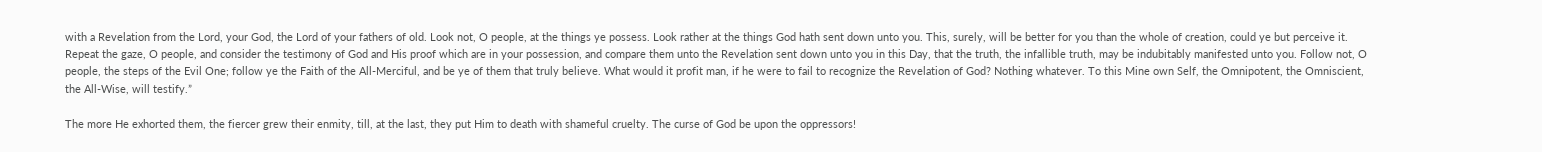with a Revelation from the Lord, your God, the Lord of your fathers of old. Look not, O people, at the things ye possess. Look rather at the things God hath sent down unto you. This, surely, will be better for you than the whole of creation, could ye but perceive it. Repeat the gaze, O people, and consider the testimony of God and His proof which are in your possession, and compare them unto the Revelation sent down unto you in this Day, that the truth, the infallible truth, may be indubitably manifested unto you. Follow not, O people, the steps of the Evil One; follow ye the Faith of the All-Merciful, and be ye of them that truly believe. What would it profit man, if he were to fail to recognize the Revelation of God? Nothing whatever. To this Mine own Self, the Omnipotent, the Omniscient, the All-Wise, will testify.”

The more He exhorted them, the fiercer grew their enmity, till, at the last, they put Him to death with shameful cruelty. The curse of God be upon the oppressors!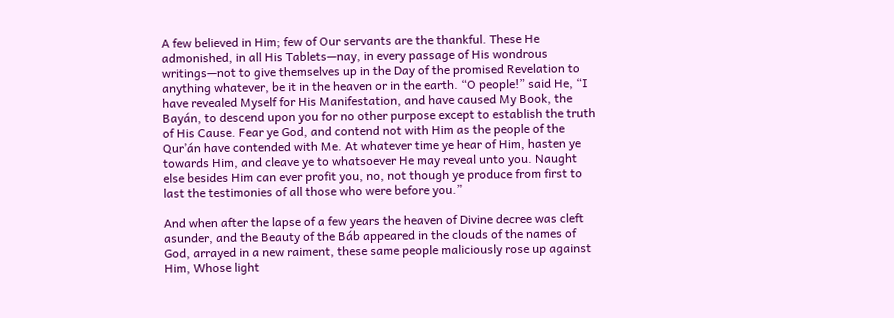A few believed in Him; few of Our servants are the thankful. These He admonished, in all His Tablets—nay, in every passage of His wondrous writings—not to give themselves up in the Day of the promised Revelation to anything whatever, be it in the heaven or in the earth. “O people!” said He, “I have revealed Myself for His Manifestation, and have caused My Book, the Bayán, to descend upon you for no other purpose except to establish the truth of His Cause. Fear ye God, and contend not with Him as the people of the Qur’án have contended with Me. At whatever time ye hear of Him, hasten ye towards Him, and cleave ye to whatsoever He may reveal unto you. Naught else besides Him can ever profit you, no, not though ye produce from first to last the testimonies of all those who were before you.”

And when after the lapse of a few years the heaven of Divine decree was cleft asunder, and the Beauty of the Báb appeared in the clouds of the names of God, arrayed in a new raiment, these same people maliciously rose up against Him, Whose light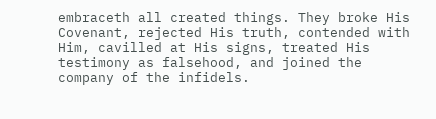embraceth all created things. They broke His Covenant, rejected His truth, contended with Him, cavilled at His signs, treated His testimony as falsehood, and joined the company of the infidels.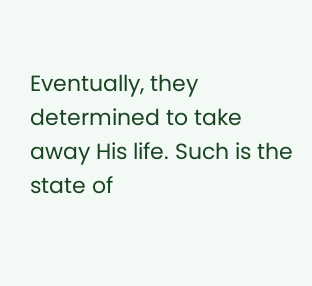Eventually, they determined to take away His life. Such is the state of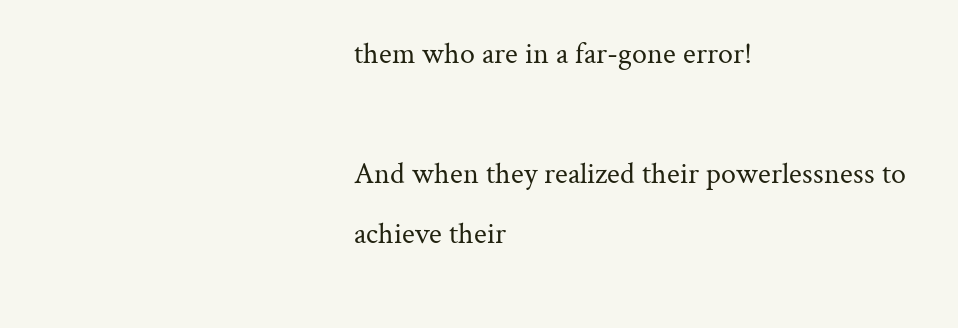them who are in a far-gone error!

And when they realized their powerlessness to achieve their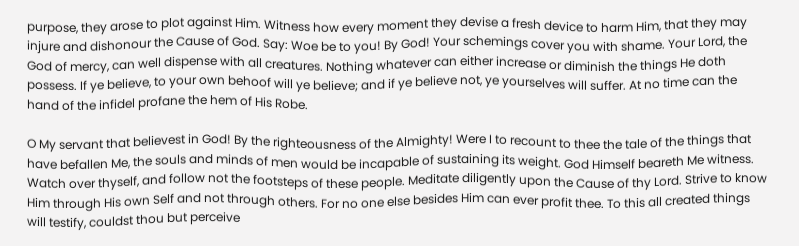purpose, they arose to plot against Him. Witness how every moment they devise a fresh device to harm Him, that they may injure and dishonour the Cause of God. Say: Woe be to you! By God! Your schemings cover you with shame. Your Lord, the God of mercy, can well dispense with all creatures. Nothing whatever can either increase or diminish the things He doth possess. If ye believe, to your own behoof will ye believe; and if ye believe not, ye yourselves will suffer. At no time can the hand of the infidel profane the hem of His Robe.

O My servant that believest in God! By the righteousness of the Almighty! Were I to recount to thee the tale of the things that have befallen Me, the souls and minds of men would be incapable of sustaining its weight. God Himself beareth Me witness. Watch over thyself, and follow not the footsteps of these people. Meditate diligently upon the Cause of thy Lord. Strive to know Him through His own Self and not through others. For no one else besides Him can ever profit thee. To this all created things will testify, couldst thou but perceive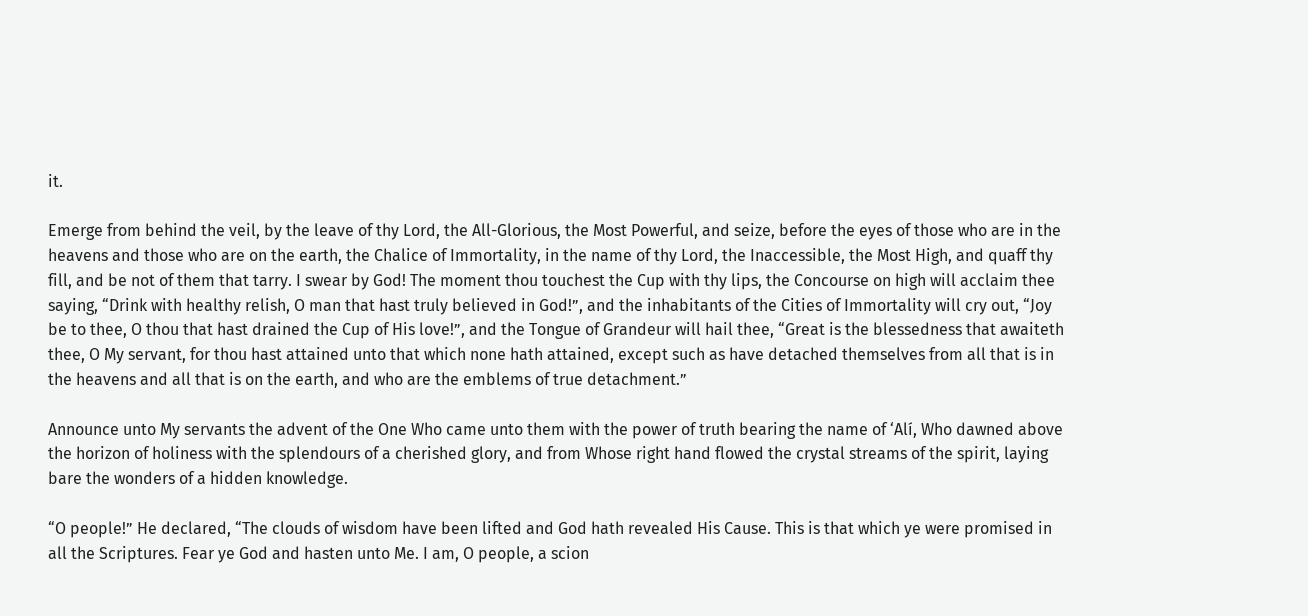it.

Emerge from behind the veil, by the leave of thy Lord, the All-Glorious, the Most Powerful, and seize, before the eyes of those who are in the heavens and those who are on the earth, the Chalice of Immortality, in the name of thy Lord, the Inaccessible, the Most High, and quaff thy fill, and be not of them that tarry. I swear by God! The moment thou touchest the Cup with thy lips, the Concourse on high will acclaim thee saying, “Drink with healthy relish, O man that hast truly believed in God!”, and the inhabitants of the Cities of Immortality will cry out, “Joy be to thee, O thou that hast drained the Cup of His love!”, and the Tongue of Grandeur will hail thee, “Great is the blessedness that awaiteth thee, O My servant, for thou hast attained unto that which none hath attained, except such as have detached themselves from all that is in the heavens and all that is on the earth, and who are the emblems of true detachment.”

Announce unto My servants the advent of the One Who came unto them with the power of truth bearing the name of ‘Alí, Who dawned above the horizon of holiness with the splendours of a cherished glory, and from Whose right hand flowed the crystal streams of the spirit, laying bare the wonders of a hidden knowledge.

“O people!” He declared, “The clouds of wisdom have been lifted and God hath revealed His Cause. This is that which ye were promised in all the Scriptures. Fear ye God and hasten unto Me. I am, O people, a scion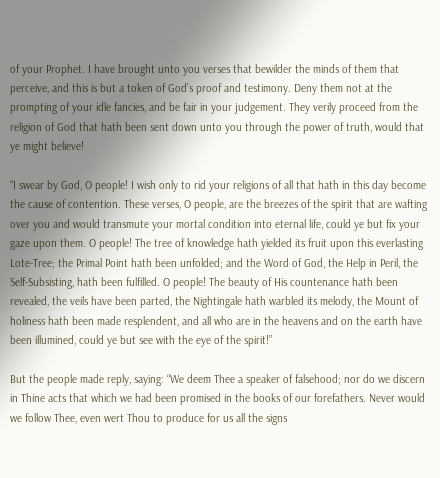of your Prophet. I have brought unto you verses that bewilder the minds of them that perceive, and this is but a token of God’s proof and testimony. Deny them not at the prompting of your idle fancies, and be fair in your judgement. They verily proceed from the religion of God that hath been sent down unto you through the power of truth, would that ye might believe!

“I swear by God, O people! I wish only to rid your religions of all that hath in this day become the cause of contention. These verses, O people, are the breezes of the spirit that are wafting over you and would transmute your mortal condition into eternal life, could ye but fix your gaze upon them. O people! The tree of knowledge hath yielded its fruit upon this everlasting Lote-Tree; the Primal Point hath been unfolded; and the Word of God, the Help in Peril, the Self-Subsisting, hath been fulfilled. O people! The beauty of His countenance hath been revealed, the veils have been parted, the Nightingale hath warbled its melody, the Mount of holiness hath been made resplendent, and all who are in the heavens and on the earth have been illumined, could ye but see with the eye of the spirit!”

But the people made reply, saying: “We deem Thee a speaker of falsehood; nor do we discern in Thine acts that which we had been promised in the books of our forefathers. Never would we follow Thee, even wert Thou to produce for us all the signs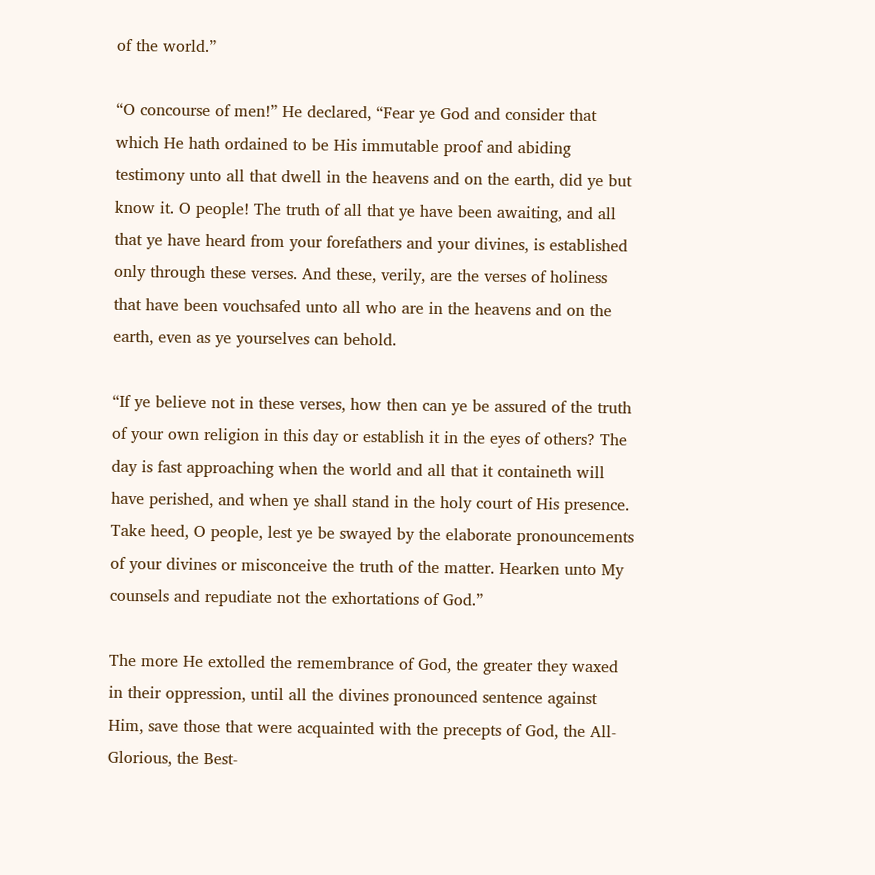of the world.”

“O concourse of men!” He declared, “Fear ye God and consider that which He hath ordained to be His immutable proof and abiding testimony unto all that dwell in the heavens and on the earth, did ye but know it. O people! The truth of all that ye have been awaiting, and all that ye have heard from your forefathers and your divines, is established only through these verses. And these, verily, are the verses of holiness that have been vouchsafed unto all who are in the heavens and on the earth, even as ye yourselves can behold.

“If ye believe not in these verses, how then can ye be assured of the truth of your own religion in this day or establish it in the eyes of others? The day is fast approaching when the world and all that it containeth will have perished, and when ye shall stand in the holy court of His presence. Take heed, O people, lest ye be swayed by the elaborate pronouncements of your divines or misconceive the truth of the matter. Hearken unto My counsels and repudiate not the exhortations of God.”

The more He extolled the remembrance of God, the greater they waxed in their oppression, until all the divines pronounced sentence against Him, save those that were acquainted with the precepts of God, the All-Glorious, the Best-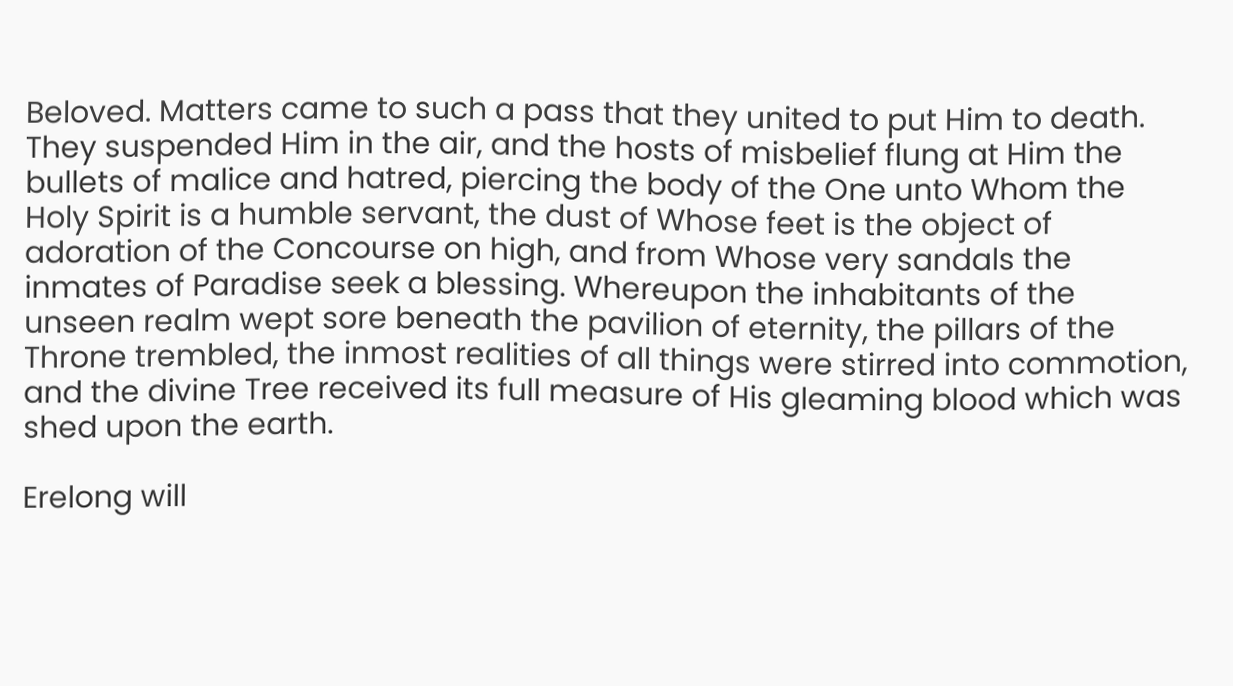Beloved. Matters came to such a pass that they united to put Him to death. They suspended Him in the air, and the hosts of misbelief flung at Him the bullets of malice and hatred, piercing the body of the One unto Whom the Holy Spirit is a humble servant, the dust of Whose feet is the object of adoration of the Concourse on high, and from Whose very sandals the inmates of Paradise seek a blessing. Whereupon the inhabitants of the unseen realm wept sore beneath the pavilion of eternity, the pillars of the Throne trembled, the inmost realities of all things were stirred into commotion, and the divine Tree received its full measure of His gleaming blood which was shed upon the earth.

Erelong will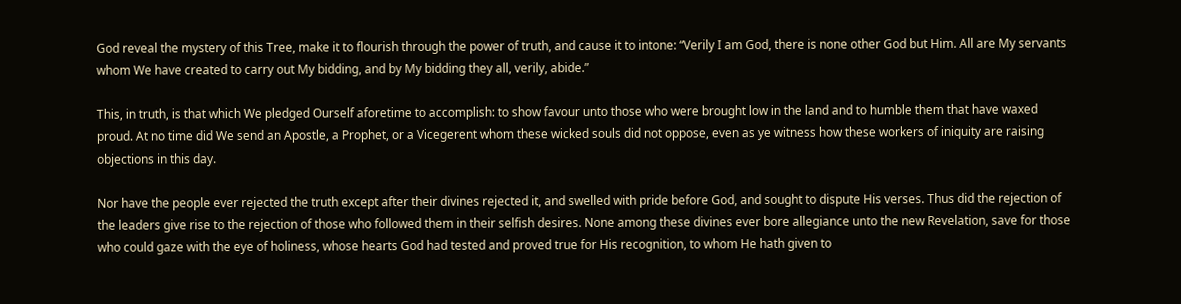God reveal the mystery of this Tree, make it to flourish through the power of truth, and cause it to intone: “Verily I am God, there is none other God but Him. All are My servants whom We have created to carry out My bidding, and by My bidding they all, verily, abide.”

This, in truth, is that which We pledged Ourself aforetime to accomplish: to show favour unto those who were brought low in the land and to humble them that have waxed proud. At no time did We send an Apostle, a Prophet, or a Vicegerent whom these wicked souls did not oppose, even as ye witness how these workers of iniquity are raising objections in this day.

Nor have the people ever rejected the truth except after their divines rejected it, and swelled with pride before God, and sought to dispute His verses. Thus did the rejection of the leaders give rise to the rejection of those who followed them in their selfish desires. None among these divines ever bore allegiance unto the new Revelation, save for those who could gaze with the eye of holiness, whose hearts God had tested and proved true for His recognition, to whom He hath given to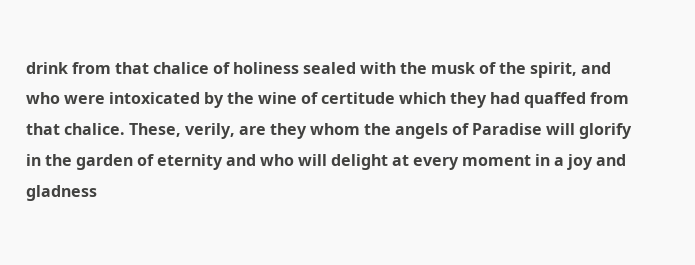drink from that chalice of holiness sealed with the musk of the spirit, and who were intoxicated by the wine of certitude which they had quaffed from that chalice. These, verily, are they whom the angels of Paradise will glorify in the garden of eternity and who will delight at every moment in a joy and gladness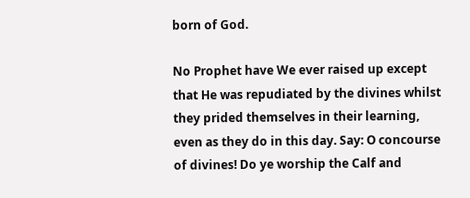born of God.

No Prophet have We ever raised up except that He was repudiated by the divines whilst they prided themselves in their learning, even as they do in this day. Say: O concourse of divines! Do ye worship the Calf and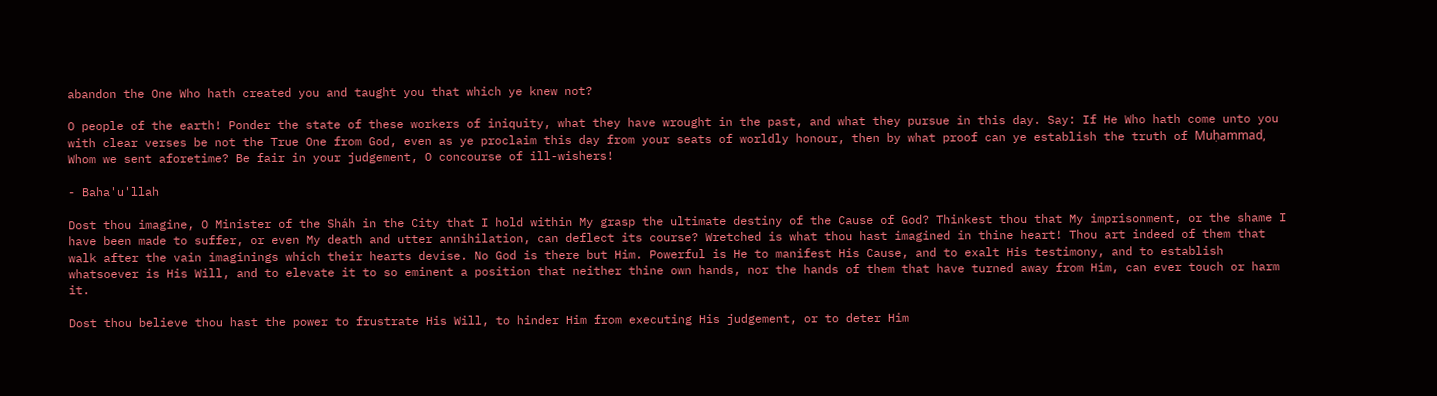abandon the One Who hath created you and taught you that which ye knew not?

O people of the earth! Ponder the state of these workers of iniquity, what they have wrought in the past, and what they pursue in this day. Say: If He Who hath come unto you with clear verses be not the True One from God, even as ye proclaim this day from your seats of worldly honour, then by what proof can ye establish the truth of Muḥammad, Whom we sent aforetime? Be fair in your judgement, O concourse of ill-wishers!

- Baha'u'llah

Dost thou imagine, O Minister of the Sháh in the City that I hold within My grasp the ultimate destiny of the Cause of God? Thinkest thou that My imprisonment, or the shame I have been made to suffer, or even My death and utter annihilation, can deflect its course? Wretched is what thou hast imagined in thine heart! Thou art indeed of them that walk after the vain imaginings which their hearts devise. No God is there but Him. Powerful is He to manifest His Cause, and to exalt His testimony, and to establish whatsoever is His Will, and to elevate it to so eminent a position that neither thine own hands, nor the hands of them that have turned away from Him, can ever touch or harm it.

Dost thou believe thou hast the power to frustrate His Will, to hinder Him from executing His judgement, or to deter Him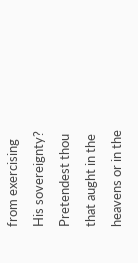from exercising His sovereignty? Pretendest thou that aught in the heavens or in the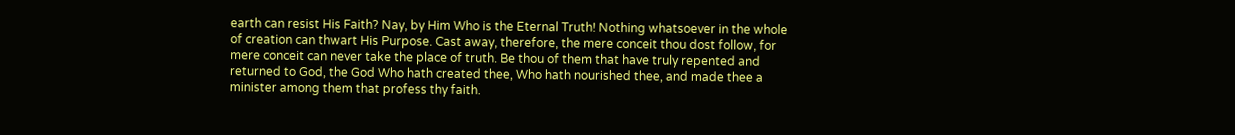earth can resist His Faith? Nay, by Him Who is the Eternal Truth! Nothing whatsoever in the whole of creation can thwart His Purpose. Cast away, therefore, the mere conceit thou dost follow, for mere conceit can never take the place of truth. Be thou of them that have truly repented and returned to God, the God Who hath created thee, Who hath nourished thee, and made thee a minister among them that profess thy faith.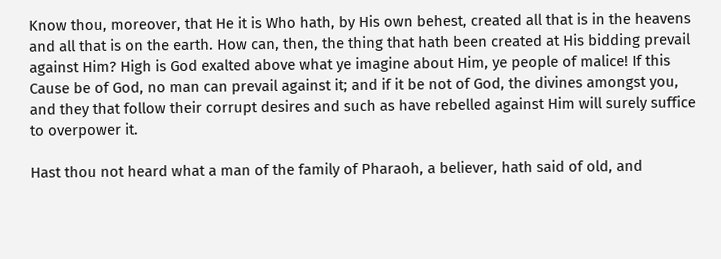Know thou, moreover, that He it is Who hath, by His own behest, created all that is in the heavens and all that is on the earth. How can, then, the thing that hath been created at His bidding prevail against Him? High is God exalted above what ye imagine about Him, ye people of malice! If this Cause be of God, no man can prevail against it; and if it be not of God, the divines amongst you, and they that follow their corrupt desires and such as have rebelled against Him will surely suffice to overpower it.

Hast thou not heard what a man of the family of Pharaoh, a believer, hath said of old, and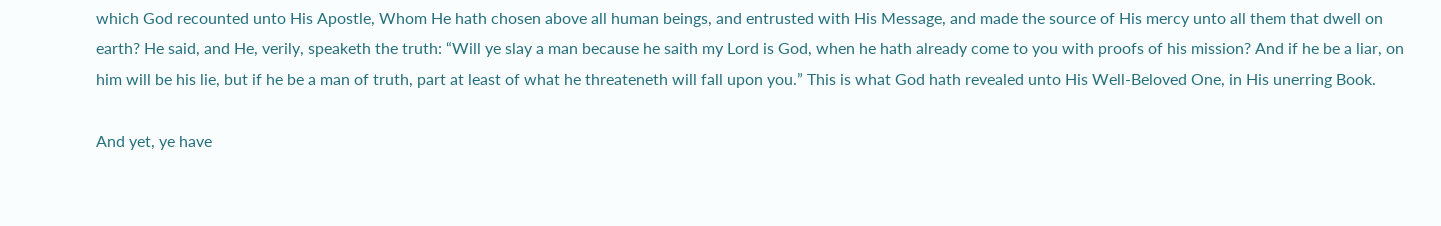which God recounted unto His Apostle, Whom He hath chosen above all human beings, and entrusted with His Message, and made the source of His mercy unto all them that dwell on earth? He said, and He, verily, speaketh the truth: “Will ye slay a man because he saith my Lord is God, when he hath already come to you with proofs of his mission? And if he be a liar, on him will be his lie, but if he be a man of truth, part at least of what he threateneth will fall upon you.” This is what God hath revealed unto His Well-Beloved One, in His unerring Book.

And yet, ye have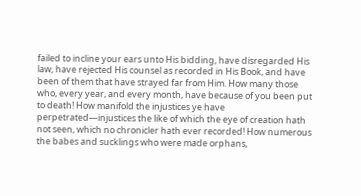failed to incline your ears unto His bidding, have disregarded His law, have rejected His counsel as recorded in His Book, and have been of them that have strayed far from Him. How many those who, every year, and every month, have because of you been put to death! How manifold the injustices ye have perpetrated—injustices the like of which the eye of creation hath not seen, which no chronicler hath ever recorded! How numerous the babes and sucklings who were made orphans,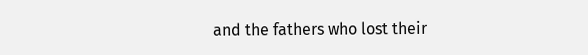and the fathers who lost their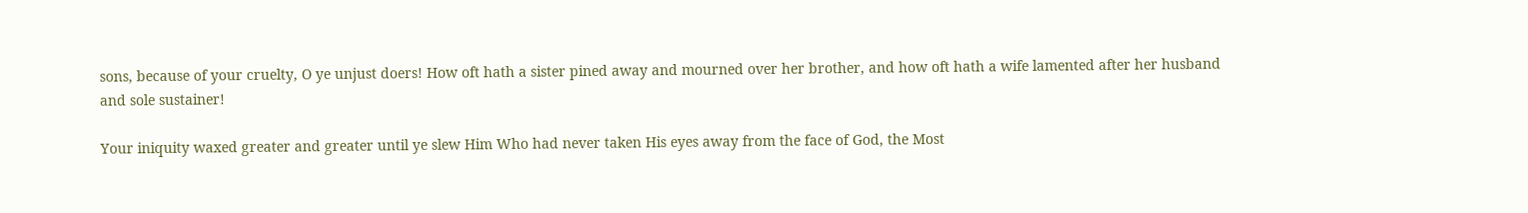sons, because of your cruelty, O ye unjust doers! How oft hath a sister pined away and mourned over her brother, and how oft hath a wife lamented after her husband and sole sustainer!

Your iniquity waxed greater and greater until ye slew Him Who had never taken His eyes away from the face of God, the Most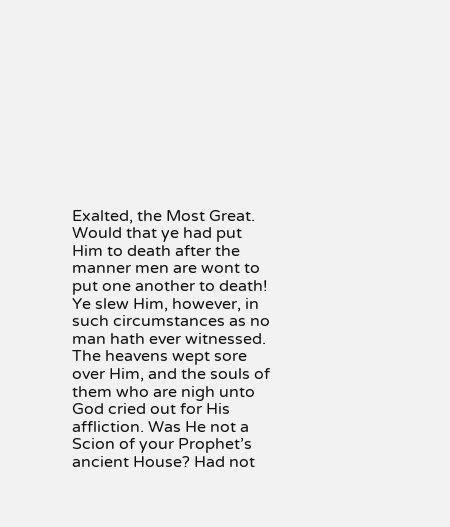Exalted, the Most Great. Would that ye had put Him to death after the manner men are wont to put one another to death! Ye slew Him, however, in such circumstances as no man hath ever witnessed. The heavens wept sore over Him, and the souls of them who are nigh unto God cried out for His affliction. Was He not a Scion of your Prophet’s ancient House? Had not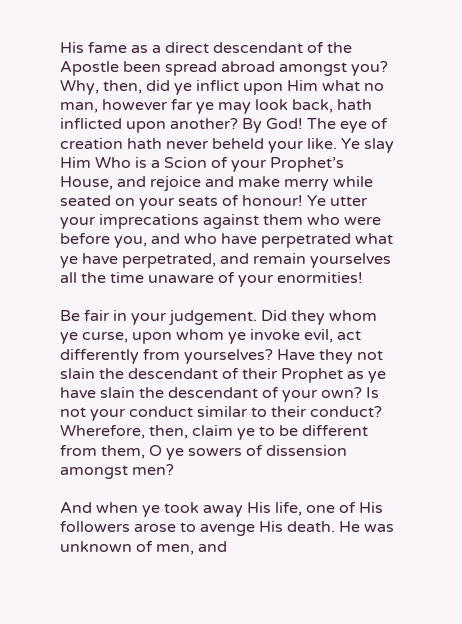His fame as a direct descendant of the Apostle been spread abroad amongst you? Why, then, did ye inflict upon Him what no man, however far ye may look back, hath inflicted upon another? By God! The eye of creation hath never beheld your like. Ye slay Him Who is a Scion of your Prophet’s House, and rejoice and make merry while seated on your seats of honour! Ye utter your imprecations against them who were before you, and who have perpetrated what ye have perpetrated, and remain yourselves all the time unaware of your enormities!

Be fair in your judgement. Did they whom ye curse, upon whom ye invoke evil, act differently from yourselves? Have they not slain the descendant of their Prophet as ye have slain the descendant of your own? Is not your conduct similar to their conduct? Wherefore, then, claim ye to be different from them, O ye sowers of dissension amongst men?

And when ye took away His life, one of His followers arose to avenge His death. He was unknown of men, and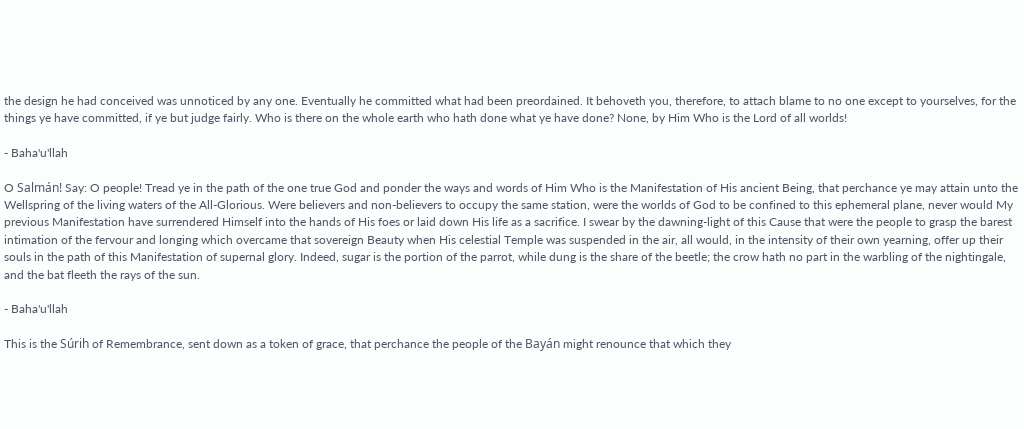the design he had conceived was unnoticed by any one. Eventually he committed what had been preordained. It behoveth you, therefore, to attach blame to no one except to yourselves, for the things ye have committed, if ye but judge fairly. Who is there on the whole earth who hath done what ye have done? None, by Him Who is the Lord of all worlds!

- Baha'u'llah

O Salmán! Say: O people! Tread ye in the path of the one true God and ponder the ways and words of Him Who is the Manifestation of His ancient Being, that perchance ye may attain unto the Wellspring of the living waters of the All-Glorious. Were believers and non-believers to occupy the same station, were the worlds of God to be confined to this ephemeral plane, never would My previous Manifestation have surrendered Himself into the hands of His foes or laid down His life as a sacrifice. I swear by the dawning-light of this Cause that were the people to grasp the barest intimation of the fervour and longing which overcame that sovereign Beauty when His celestial Temple was suspended in the air, all would, in the intensity of their own yearning, offer up their souls in the path of this Manifestation of supernal glory. Indeed, sugar is the portion of the parrot, while dung is the share of the beetle; the crow hath no part in the warbling of the nightingale, and the bat fleeth the rays of the sun.

- Baha'u'llah

This is the Súrih of Remembrance, sent down as a token of grace, that perchance the people of the Bayán might renounce that which they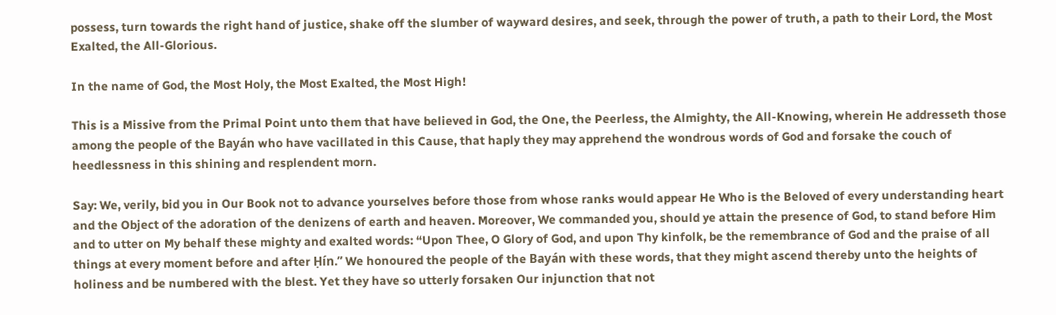possess, turn towards the right hand of justice, shake off the slumber of wayward desires, and seek, through the power of truth, a path to their Lord, the Most Exalted, the All-Glorious.

In the name of God, the Most Holy, the Most Exalted, the Most High!

This is a Missive from the Primal Point unto them that have believed in God, the One, the Peerless, the Almighty, the All-Knowing, wherein He addresseth those among the people of the Bayán who have vacillated in this Cause, that haply they may apprehend the wondrous words of God and forsake the couch of heedlessness in this shining and resplendent morn.

Say: We, verily, bid you in Our Book not to advance yourselves before those from whose ranks would appear He Who is the Beloved of every understanding heart and the Object of the adoration of the denizens of earth and heaven. Moreover, We commanded you, should ye attain the presence of God, to stand before Him and to utter on My behalf these mighty and exalted words: “Upon Thee, O Glory of God, and upon Thy kinfolk, be the remembrance of God and the praise of all things at every moment before and after Ḥín.” We honoured the people of the Bayán with these words, that they might ascend thereby unto the heights of holiness and be numbered with the blest. Yet they have so utterly forsaken Our injunction that not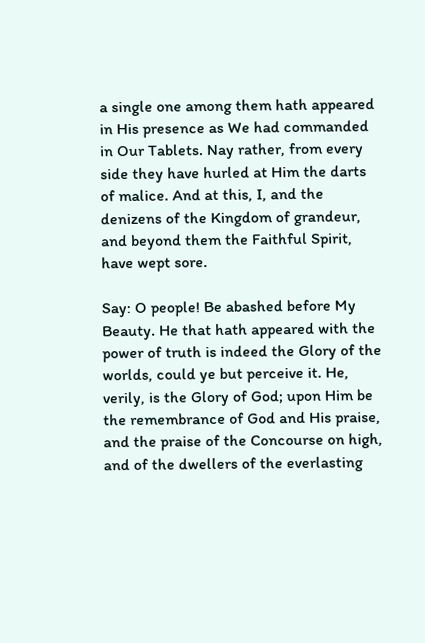a single one among them hath appeared in His presence as We had commanded in Our Tablets. Nay rather, from every side they have hurled at Him the darts of malice. And at this, I, and the denizens of the Kingdom of grandeur, and beyond them the Faithful Spirit, have wept sore.

Say: O people! Be abashed before My Beauty. He that hath appeared with the power of truth is indeed the Glory of the worlds, could ye but perceive it. He, verily, is the Glory of God; upon Him be the remembrance of God and His praise, and the praise of the Concourse on high, and of the dwellers of the everlasting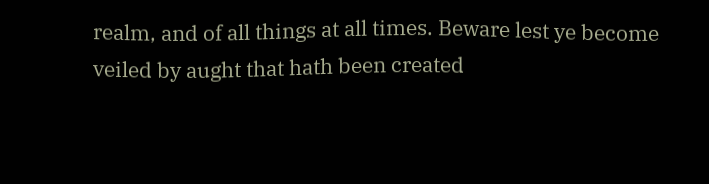realm, and of all things at all times. Beware lest ye become veiled by aught that hath been created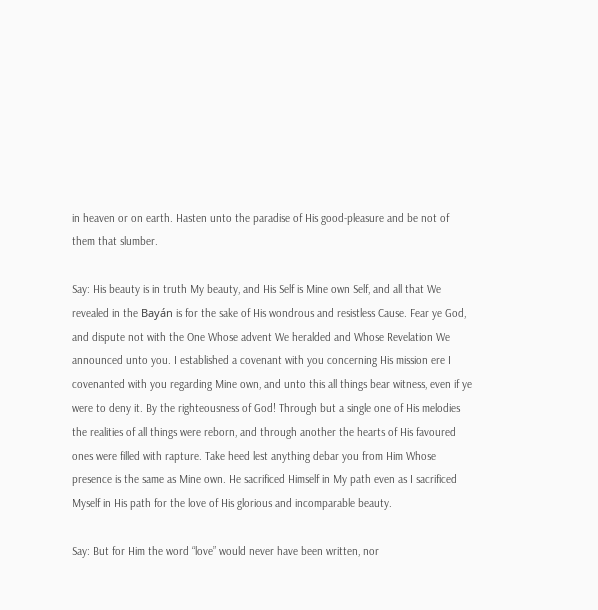in heaven or on earth. Hasten unto the paradise of His good-pleasure and be not of them that slumber.

Say: His beauty is in truth My beauty, and His Self is Mine own Self, and all that We revealed in the Bayán is for the sake of His wondrous and resistless Cause. Fear ye God, and dispute not with the One Whose advent We heralded and Whose Revelation We announced unto you. I established a covenant with you concerning His mission ere I covenanted with you regarding Mine own, and unto this all things bear witness, even if ye were to deny it. By the righteousness of God! Through but a single one of His melodies the realities of all things were reborn, and through another the hearts of His favoured ones were filled with rapture. Take heed lest anything debar you from Him Whose presence is the same as Mine own. He sacrificed Himself in My path even as I sacrificed Myself in His path for the love of His glorious and incomparable beauty.

Say: But for Him the word “love” would never have been written, nor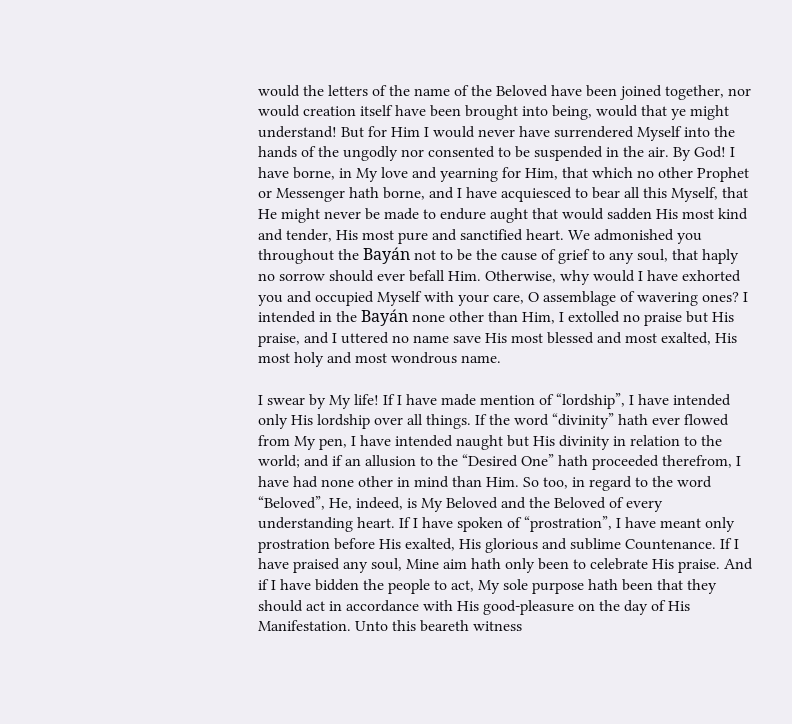would the letters of the name of the Beloved have been joined together, nor would creation itself have been brought into being, would that ye might understand! But for Him I would never have surrendered Myself into the hands of the ungodly nor consented to be suspended in the air. By God! I have borne, in My love and yearning for Him, that which no other Prophet or Messenger hath borne, and I have acquiesced to bear all this Myself, that He might never be made to endure aught that would sadden His most kind and tender, His most pure and sanctified heart. We admonished you throughout the Bayán not to be the cause of grief to any soul, that haply no sorrow should ever befall Him. Otherwise, why would I have exhorted you and occupied Myself with your care, O assemblage of wavering ones? I intended in the Bayán none other than Him, I extolled no praise but His praise, and I uttered no name save His most blessed and most exalted, His most holy and most wondrous name.

I swear by My life! If I have made mention of “lordship”, I have intended only His lordship over all things. If the word “divinity” hath ever flowed from My pen, I have intended naught but His divinity in relation to the world; and if an allusion to the “Desired One” hath proceeded therefrom, I have had none other in mind than Him. So too, in regard to the word “Beloved”, He, indeed, is My Beloved and the Beloved of every understanding heart. If I have spoken of “prostration”, I have meant only prostration before His exalted, His glorious and sublime Countenance. If I have praised any soul, Mine aim hath only been to celebrate His praise. And if I have bidden the people to act, My sole purpose hath been that they should act in accordance with His good-pleasure on the day of His Manifestation. Unto this beareth witness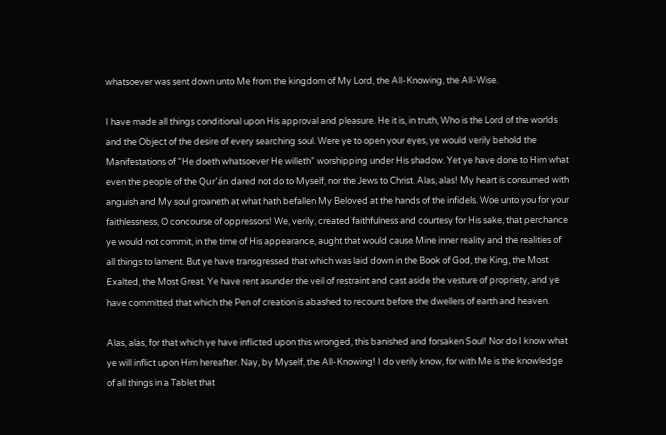whatsoever was sent down unto Me from the kingdom of My Lord, the All-Knowing, the All-Wise.

I have made all things conditional upon His approval and pleasure. He it is, in truth, Who is the Lord of the worlds and the Object of the desire of every searching soul. Were ye to open your eyes, ye would verily behold the Manifestations of “He doeth whatsoever He willeth” worshipping under His shadow. Yet ye have done to Him what even the people of the Qur’án dared not do to Myself, nor the Jews to Christ. Alas, alas! My heart is consumed with anguish and My soul groaneth at what hath befallen My Beloved at the hands of the infidels. Woe unto you for your faithlessness, O concourse of oppressors! We, verily, created faithfulness and courtesy for His sake, that perchance ye would not commit, in the time of His appearance, aught that would cause Mine inner reality and the realities of all things to lament. But ye have transgressed that which was laid down in the Book of God, the King, the Most Exalted, the Most Great. Ye have rent asunder the veil of restraint and cast aside the vesture of propriety, and ye have committed that which the Pen of creation is abashed to recount before the dwellers of earth and heaven.

Alas, alas, for that which ye have inflicted upon this wronged, this banished and forsaken Soul! Nor do I know what ye will inflict upon Him hereafter. Nay, by Myself, the All-Knowing! I do verily know, for with Me is the knowledge of all things in a Tablet that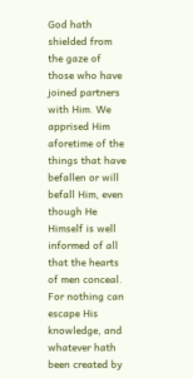God hath shielded from the gaze of those who have joined partners with Him. We apprised Him aforetime of the things that have befallen or will befall Him, even though He Himself is well informed of all that the hearts of men conceal. For nothing can escape His knowledge, and whatever hath been created by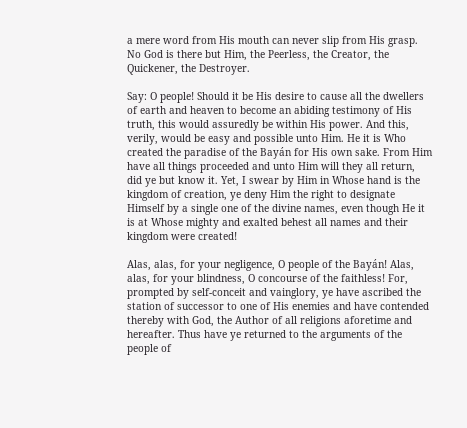a mere word from His mouth can never slip from His grasp. No God is there but Him, the Peerless, the Creator, the Quickener, the Destroyer.

Say: O people! Should it be His desire to cause all the dwellers of earth and heaven to become an abiding testimony of His truth, this would assuredly be within His power. And this, verily, would be easy and possible unto Him. He it is Who created the paradise of the Bayán for His own sake. From Him have all things proceeded and unto Him will they all return, did ye but know it. Yet, I swear by Him in Whose hand is the kingdom of creation, ye deny Him the right to designate Himself by a single one of the divine names, even though He it is at Whose mighty and exalted behest all names and their kingdom were created!

Alas, alas, for your negligence, O people of the Bayán! Alas, alas, for your blindness, O concourse of the faithless! For, prompted by self-conceit and vainglory, ye have ascribed the station of successor to one of His enemies and have contended thereby with God, the Author of all religions aforetime and hereafter. Thus have ye returned to the arguments of the people of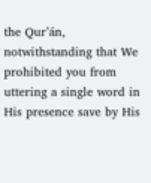the Qur’án, notwithstanding that We prohibited you from uttering a single word in His presence save by His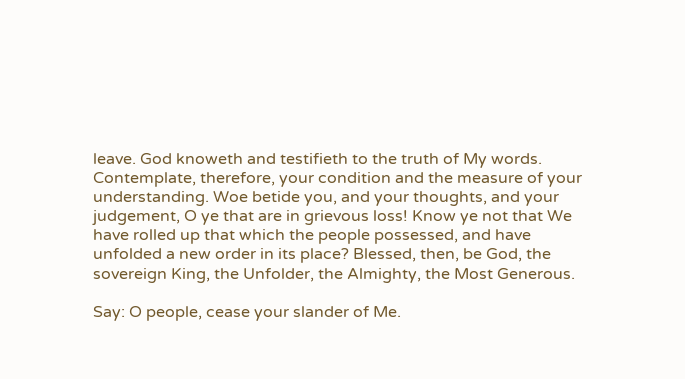leave. God knoweth and testifieth to the truth of My words. Contemplate, therefore, your condition and the measure of your understanding. Woe betide you, and your thoughts, and your judgement, O ye that are in grievous loss! Know ye not that We have rolled up that which the people possessed, and have unfolded a new order in its place? Blessed, then, be God, the sovereign King, the Unfolder, the Almighty, the Most Generous.

Say: O people, cease your slander of Me.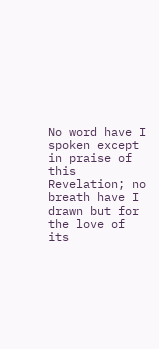No word have I spoken except in praise of this Revelation; no breath have I drawn but for the love of its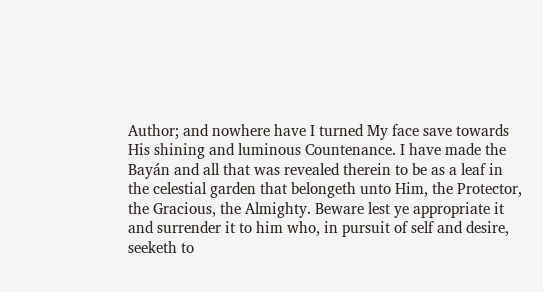Author; and nowhere have I turned My face save towards His shining and luminous Countenance. I have made the Bayán and all that was revealed therein to be as a leaf in the celestial garden that belongeth unto Him, the Protector, the Gracious, the Almighty. Beware lest ye appropriate it and surrender it to him who, in pursuit of self and desire, seeketh to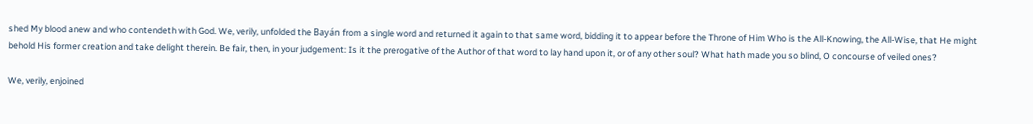shed My blood anew and who contendeth with God. We, verily, unfolded the Bayán from a single word and returned it again to that same word, bidding it to appear before the Throne of Him Who is the All-Knowing, the All-Wise, that He might behold His former creation and take delight therein. Be fair, then, in your judgement: Is it the prerogative of the Author of that word to lay hand upon it, or of any other soul? What hath made you so blind, O concourse of veiled ones?

We, verily, enjoined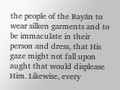the people of the Bayán to wear silken garments and to be immaculate in their person and dress, that His gaze might not fall upon aught that would displease Him. Likewise, every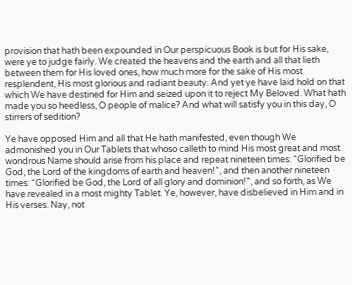provision that hath been expounded in Our perspicuous Book is but for His sake, were ye to judge fairly. We created the heavens and the earth and all that lieth between them for His loved ones, how much more for the sake of His most resplendent, His most glorious and radiant beauty. And yet ye have laid hold on that which We have destined for Him and seized upon it to reject My Beloved. What hath made you so heedless, O people of malice? And what will satisfy you in this day, O stirrers of sedition?

Ye have opposed Him and all that He hath manifested, even though We admonished you in Our Tablets that whoso calleth to mind His most great and most wondrous Name should arise from his place and repeat nineteen times: “Glorified be God, the Lord of the kingdoms of earth and heaven!”, and then another nineteen times: “Glorified be God, the Lord of all glory and dominion!”, and so forth, as We have revealed in a most mighty Tablet. Ye, however, have disbelieved in Him and in His verses. Nay, not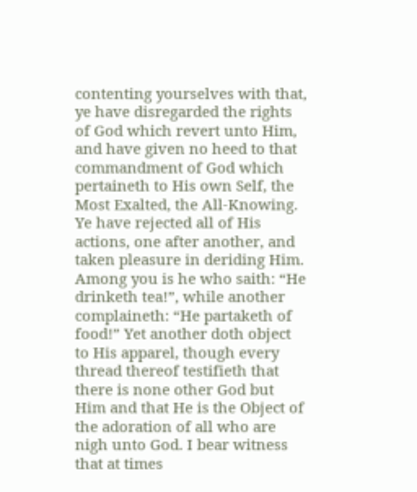contenting yourselves with that, ye have disregarded the rights of God which revert unto Him, and have given no heed to that commandment of God which pertaineth to His own Self, the Most Exalted, the All-Knowing. Ye have rejected all of His actions, one after another, and taken pleasure in deriding Him. Among you is he who saith: “He drinketh tea!”, while another complaineth: “He partaketh of food!” Yet another doth object to His apparel, though every thread thereof testifieth that there is none other God but Him and that He is the Object of the adoration of all who are nigh unto God. I bear witness that at times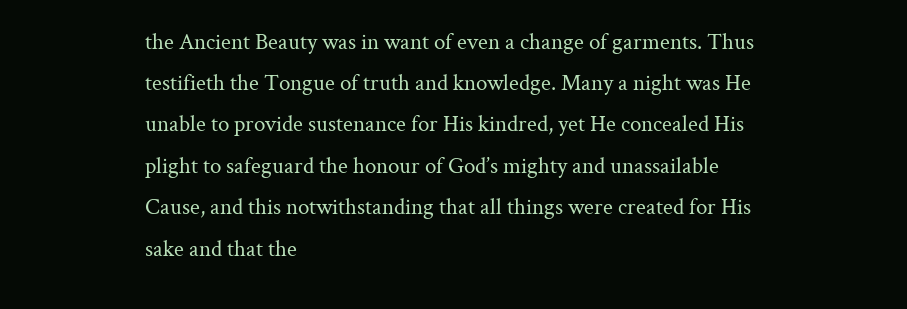the Ancient Beauty was in want of even a change of garments. Thus testifieth the Tongue of truth and knowledge. Many a night was He unable to provide sustenance for His kindred, yet He concealed His plight to safeguard the honour of God’s mighty and unassailable Cause, and this notwithstanding that all things were created for His sake and that the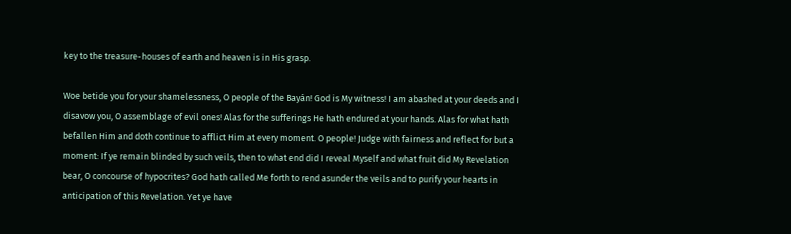key to the treasure-houses of earth and heaven is in His grasp.

Woe betide you for your shamelessness, O people of the Bayán! God is My witness! I am abashed at your deeds and I disavow you, O assemblage of evil ones! Alas for the sufferings He hath endured at your hands. Alas for what hath befallen Him and doth continue to afflict Him at every moment. O people! Judge with fairness and reflect for but a moment: If ye remain blinded by such veils, then to what end did I reveal Myself and what fruit did My Revelation bear, O concourse of hypocrites? God hath called Me forth to rend asunder the veils and to purify your hearts in anticipation of this Revelation. Yet ye have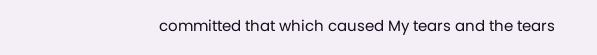committed that which caused My tears and the tears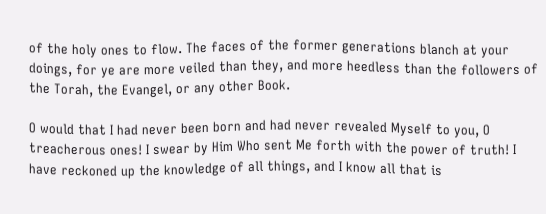of the holy ones to flow. The faces of the former generations blanch at your doings, for ye are more veiled than they, and more heedless than the followers of the Torah, the Evangel, or any other Book.

O would that I had never been born and had never revealed Myself to you, O treacherous ones! I swear by Him Who sent Me forth with the power of truth! I have reckoned up the knowledge of all things, and I know all that is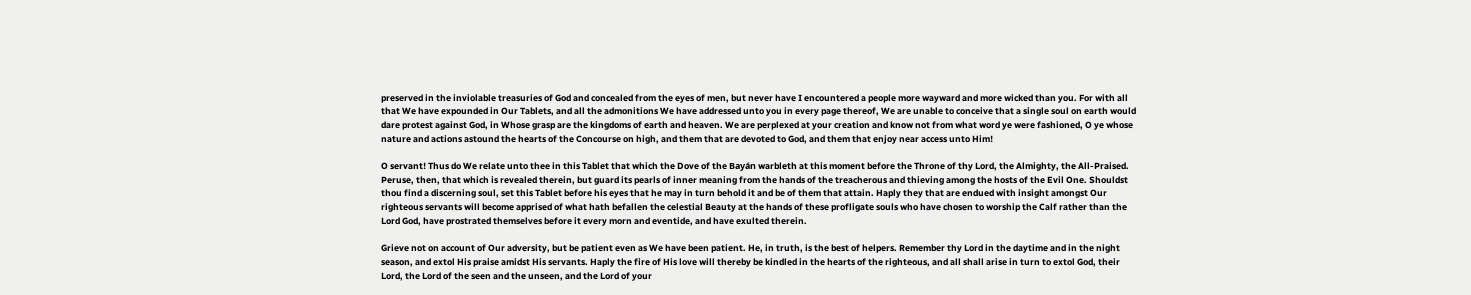preserved in the inviolable treasuries of God and concealed from the eyes of men, but never have I encountered a people more wayward and more wicked than you. For with all that We have expounded in Our Tablets, and all the admonitions We have addressed unto you in every page thereof, We are unable to conceive that a single soul on earth would dare protest against God, in Whose grasp are the kingdoms of earth and heaven. We are perplexed at your creation and know not from what word ye were fashioned, O ye whose nature and actions astound the hearts of the Concourse on high, and them that are devoted to God, and them that enjoy near access unto Him!

O servant! Thus do We relate unto thee in this Tablet that which the Dove of the Bayán warbleth at this moment before the Throne of thy Lord, the Almighty, the All-Praised. Peruse, then, that which is revealed therein, but guard its pearls of inner meaning from the hands of the treacherous and thieving among the hosts of the Evil One. Shouldst thou find a discerning soul, set this Tablet before his eyes that he may in turn behold it and be of them that attain. Haply they that are endued with insight amongst Our righteous servants will become apprised of what hath befallen the celestial Beauty at the hands of these profligate souls who have chosen to worship the Calf rather than the Lord God, have prostrated themselves before it every morn and eventide, and have exulted therein.

Grieve not on account of Our adversity, but be patient even as We have been patient. He, in truth, is the best of helpers. Remember thy Lord in the daytime and in the night season, and extol His praise amidst His servants. Haply the fire of His love will thereby be kindled in the hearts of the righteous, and all shall arise in turn to extol God, their Lord, the Lord of the seen and the unseen, and the Lord of your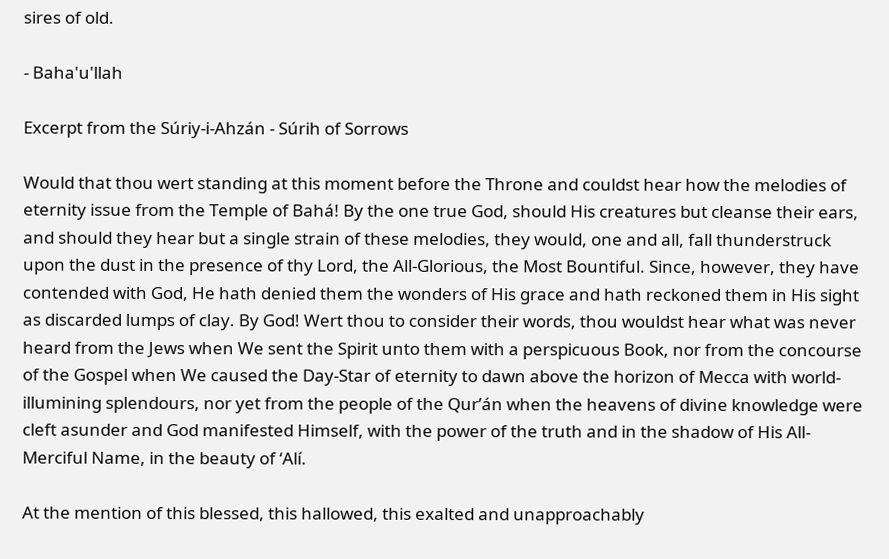sires of old.

- Baha'u'llah

Excerpt from the Súriy-i-Ahzán - Súrih of Sorrows

Would that thou wert standing at this moment before the Throne and couldst hear how the melodies of eternity issue from the Temple of Bahá! By the one true God, should His creatures but cleanse their ears, and should they hear but a single strain of these melodies, they would, one and all, fall thunderstruck upon the dust in the presence of thy Lord, the All-Glorious, the Most Bountiful. Since, however, they have contended with God, He hath denied them the wonders of His grace and hath reckoned them in His sight as discarded lumps of clay. By God! Wert thou to consider their words, thou wouldst hear what was never heard from the Jews when We sent the Spirit unto them with a perspicuous Book, nor from the concourse of the Gospel when We caused the Day-Star of eternity to dawn above the horizon of Mecca with world-illumining splendours, nor yet from the people of the Qur’án when the heavens of divine knowledge were cleft asunder and God manifested Himself, with the power of the truth and in the shadow of His All-Merciful Name, in the beauty of ‘Alí.

At the mention of this blessed, this hallowed, this exalted and unapproachably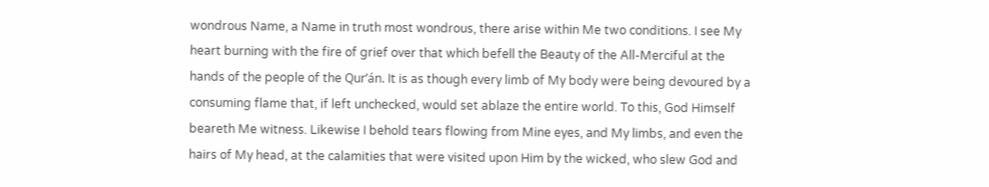wondrous Name, a Name in truth most wondrous, there arise within Me two conditions. I see My heart burning with the fire of grief over that which befell the Beauty of the All-Merciful at the hands of the people of the Qur’án. It is as though every limb of My body were being devoured by a consuming flame that, if left unchecked, would set ablaze the entire world. To this, God Himself beareth Me witness. Likewise I behold tears flowing from Mine eyes, and My limbs, and even the hairs of My head, at the calamities that were visited upon Him by the wicked, who slew God and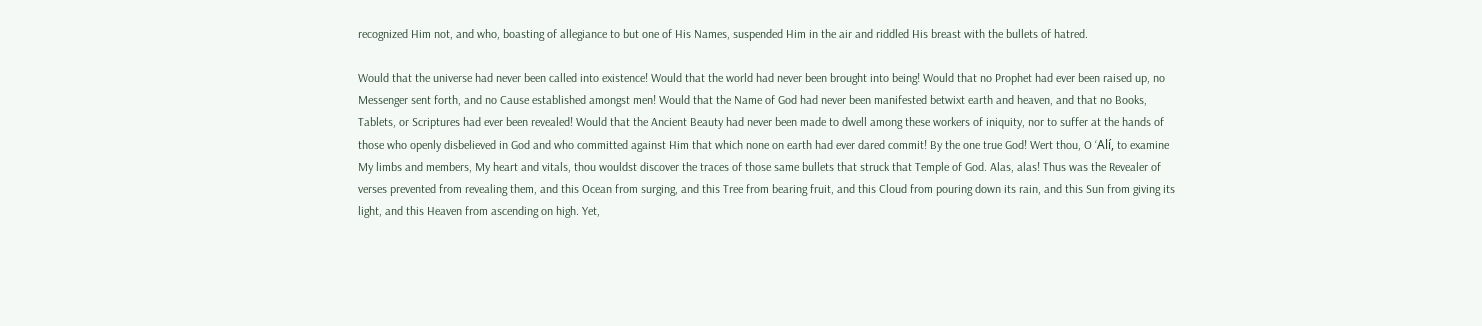recognized Him not, and who, boasting of allegiance to but one of His Names, suspended Him in the air and riddled His breast with the bullets of hatred.

Would that the universe had never been called into existence! Would that the world had never been brought into being! Would that no Prophet had ever been raised up, no Messenger sent forth, and no Cause established amongst men! Would that the Name of God had never been manifested betwixt earth and heaven, and that no Books, Tablets, or Scriptures had ever been revealed! Would that the Ancient Beauty had never been made to dwell among these workers of iniquity, nor to suffer at the hands of those who openly disbelieved in God and who committed against Him that which none on earth had ever dared commit! By the one true God! Wert thou, O ‘Alí, to examine My limbs and members, My heart and vitals, thou wouldst discover the traces of those same bullets that struck that Temple of God. Alas, alas! Thus was the Revealer of verses prevented from revealing them, and this Ocean from surging, and this Tree from bearing fruit, and this Cloud from pouring down its rain, and this Sun from giving its light, and this Heaven from ascending on high. Yet,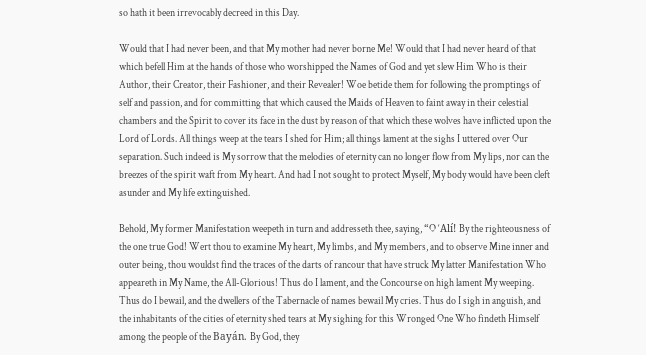so hath it been irrevocably decreed in this Day.

Would that I had never been, and that My mother had never borne Me! Would that I had never heard of that which befell Him at the hands of those who worshipped the Names of God and yet slew Him Who is their Author, their Creator, their Fashioner, and their Revealer! Woe betide them for following the promptings of self and passion, and for committing that which caused the Maids of Heaven to faint away in their celestial chambers and the Spirit to cover its face in the dust by reason of that which these wolves have inflicted upon the Lord of Lords. All things weep at the tears I shed for Him; all things lament at the sighs I uttered over Our separation. Such indeed is My sorrow that the melodies of eternity can no longer flow from My lips, nor can the breezes of the spirit waft from My heart. And had I not sought to protect Myself, My body would have been cleft asunder and My life extinguished.

Behold, My former Manifestation weepeth in turn and addresseth thee, saying, “O ‘Alí! By the righteousness of the one true God! Wert thou to examine My heart, My limbs, and My members, and to observe Mine inner and outer being, thou wouldst find the traces of the darts of rancour that have struck My latter Manifestation Who appeareth in My Name, the All-Glorious! Thus do I lament, and the Concourse on high lament My weeping. Thus do I bewail, and the dwellers of the Tabernacle of names bewail My cries. Thus do I sigh in anguish, and the inhabitants of the cities of eternity shed tears at My sighing for this Wronged One Who findeth Himself among the people of the Bayán. By God, they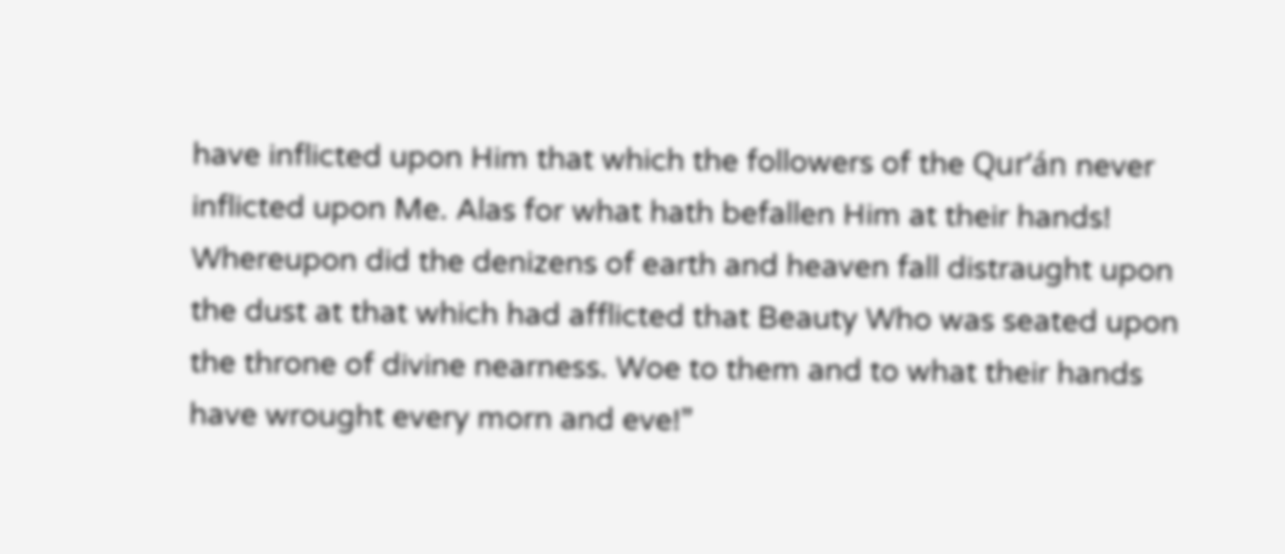have inflicted upon Him that which the followers of the Qur’án never inflicted upon Me. Alas for what hath befallen Him at their hands! Whereupon did the denizens of earth and heaven fall distraught upon the dust at that which had afflicted that Beauty Who was seated upon the throne of divine nearness. Woe to them and to what their hands have wrought every morn and eve!”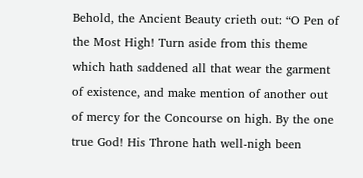Behold, the Ancient Beauty crieth out: “O Pen of the Most High! Turn aside from this theme which hath saddened all that wear the garment of existence, and make mention of another out of mercy for the Concourse on high. By the one true God! His Throne hath well-nigh been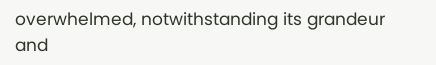overwhelmed, notwithstanding its grandeur and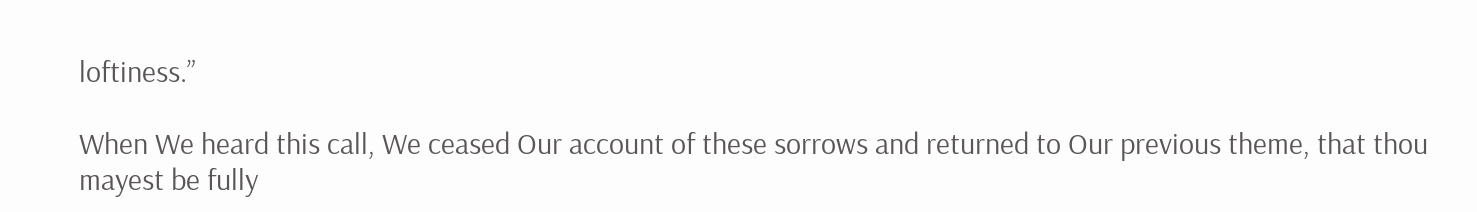loftiness.”

When We heard this call, We ceased Our account of these sorrows and returned to Our previous theme, that thou mayest be fully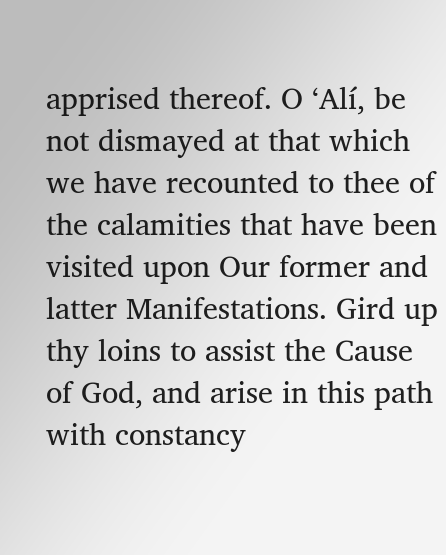apprised thereof. O ‘Alí, be not dismayed at that which we have recounted to thee of the calamities that have been visited upon Our former and latter Manifestations. Gird up thy loins to assist the Cause of God, and arise in this path with constancy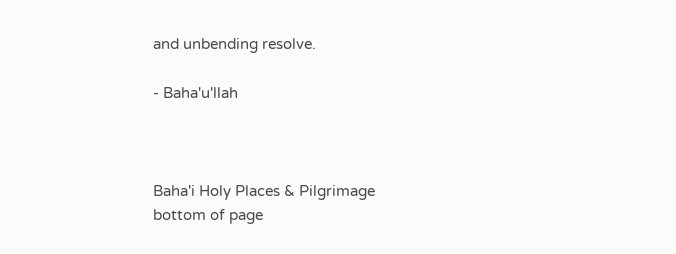and unbending resolve.

- Baha'u'llah



Baha'i Holy Places & Pilgrimage
bottom of page